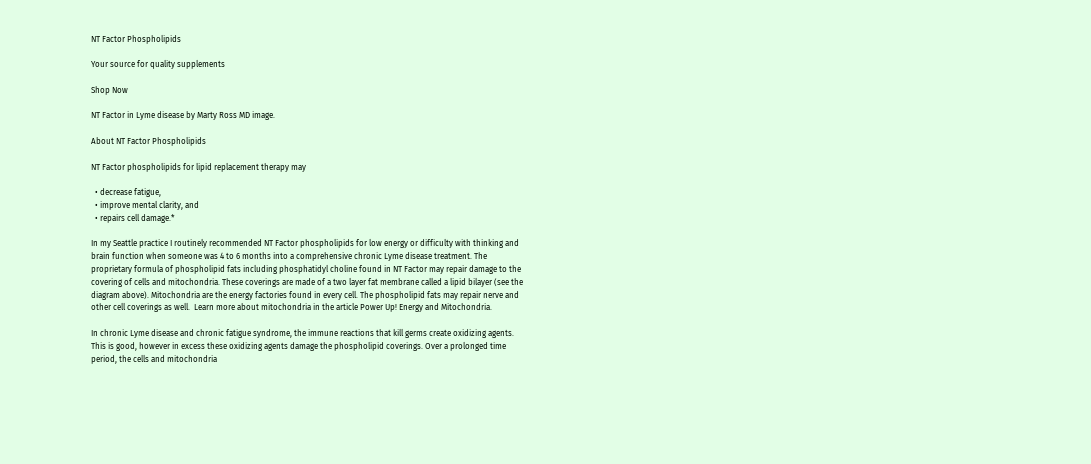NT Factor Phospholipids

Your source for quality supplements

Shop Now

NT Factor in Lyme disease by Marty Ross MD image.

About NT Factor Phospholipids

NT Factor phospholipids for lipid replacement therapy may

  • decrease fatigue,
  • improve mental clarity, and
  • repairs cell damage.*

In my Seattle practice I routinely recommended NT Factor phospholipids for low energy or difficulty with thinking and brain function when someone was 4 to 6 months into a comprehensive chronic Lyme disease treatment. The proprietary formula of phospholipid fats including phosphatidyl choline found in NT Factor may repair damage to the covering of cells and mitochondria. These coverings are made of a two layer fat membrane called a lipid bilayer (see the diagram above). Mitochondria are the energy factories found in every cell. The phospholipid fats may repair nerve and other cell coverings as well.  Learn more about mitochondria in the article Power Up! Energy and Mitochondria.

In chronic Lyme disease and chronic fatigue syndrome, the immune reactions that kill germs create oxidizing agents. This is good, however in excess these oxidizing agents damage the phospholipid coverings. Over a prolonged time period, the cells and mitochondria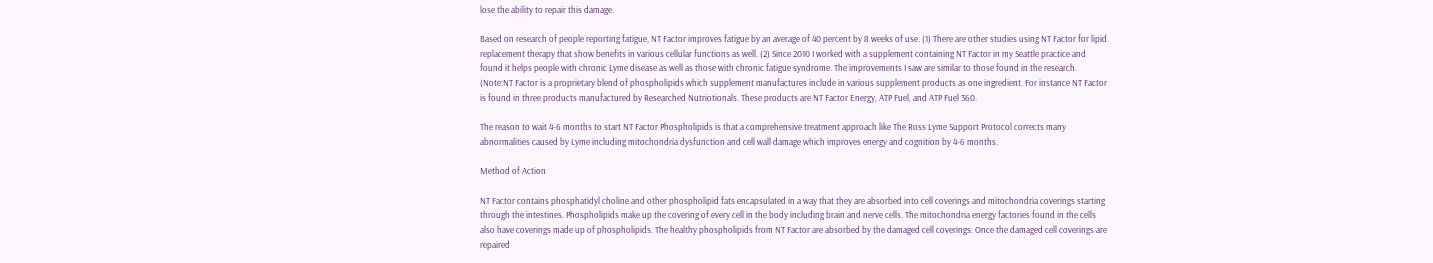lose the ability to repair this damage.

Based on research of people reporting fatigue, NT Factor improves fatigue by an average of 40 percent by 8 weeks of use. (1) There are other studies using NT Factor for lipid replacement therapy that show benefits in various cellular functions as well. (2) Since 2010 I worked with a supplement containing NT Factor in my Seattle practice and found it helps people with chronic Lyme disease as well as those with chronic fatigue syndrome. The improvements I saw are similar to those found in the research. (Note:NT Factor is a proprietary blend of phospholipids which supplement manufactures include in various supplement products as one ingredient. For instance NT Factor is found in three products manufactured by Researched Nutriotionals. These products are NT Factor Energy, ATP Fuel, and ATP Fuel 360.

The reason to wait 4-6 months to start NT Factor Phospholipids is that a comprehensive treatment approach like The Ross Lyme Support Protocol corrects many abnormalities caused by Lyme including mitochondria dysfunction and cell wall damage which improves energy and cognition by 4-6 months.

Method of Action

NT Factor contains phosphatidyl choline and other phospholipid fats encapsulated in a way that they are absorbed into cell coverings and mitochondria coverings starting through the intestines. Phospholipids make up the covering of every cell in the body including brain and nerve cells. The mitochondria energy factories found in the cells also have coverings made up of phospholipids. The healthy phospholipids from NT Factor are absorbed by the damaged cell coverings. Once the damaged cell coverings are repaired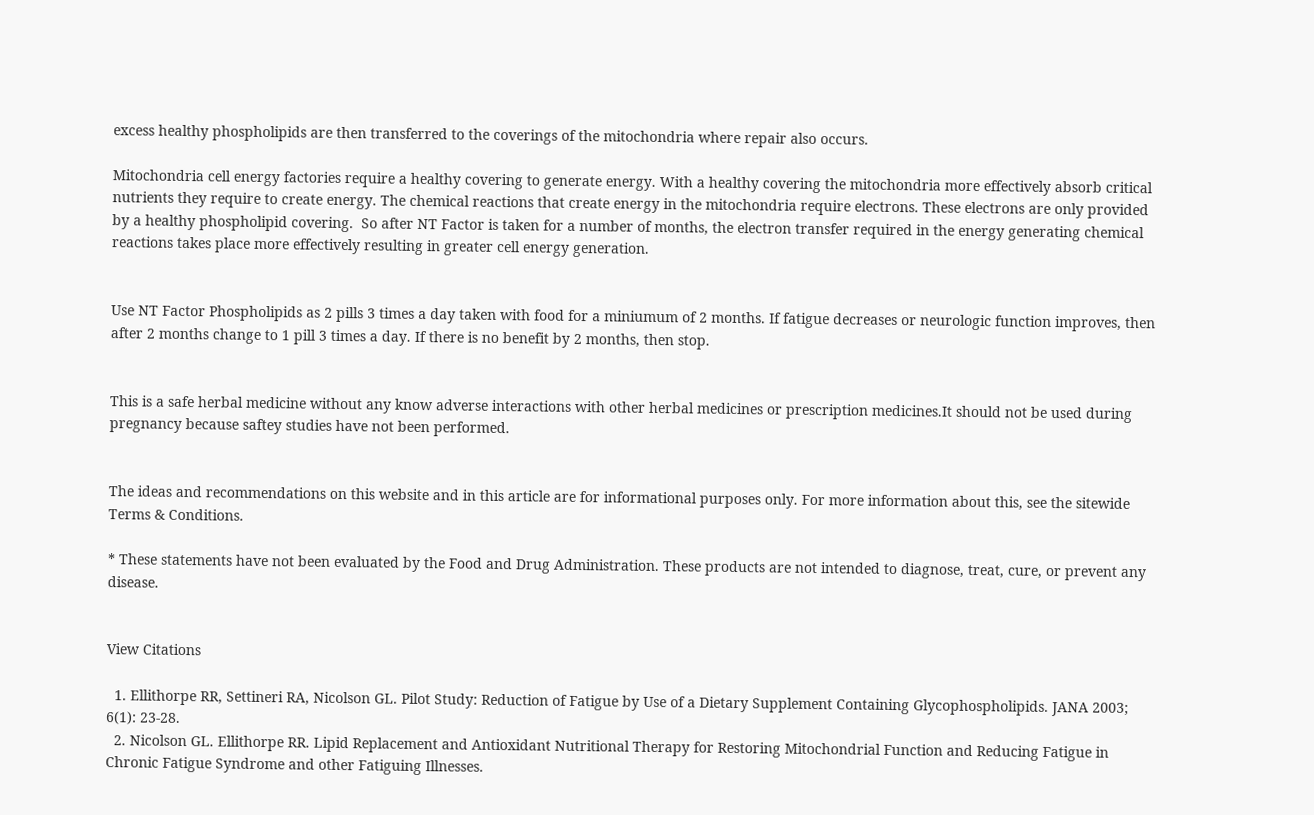excess healthy phospholipids are then transferred to the coverings of the mitochondria where repair also occurs.

Mitochondria cell energy factories require a healthy covering to generate energy. With a healthy covering the mitochondria more effectively absorb critical nutrients they require to create energy. The chemical reactions that create energy in the mitochondria require electrons. These electrons are only provided by a healthy phospholipid covering.  So after NT Factor is taken for a number of months, the electron transfer required in the energy generating chemical reactions takes place more effectively resulting in greater cell energy generation.


Use NT Factor Phospholipids as 2 pills 3 times a day taken with food for a miniumum of 2 months. If fatigue decreases or neurologic function improves, then after 2 months change to 1 pill 3 times a day. If there is no benefit by 2 months, then stop.


This is a safe herbal medicine without any know adverse interactions with other herbal medicines or prescription medicines.It should not be used during pregnancy because saftey studies have not been performed.


The ideas and recommendations on this website and in this article are for informational purposes only. For more information about this, see the sitewide Terms & Conditions.

* These statements have not been evaluated by the Food and Drug Administration. These products are not intended to diagnose, treat, cure, or prevent any disease.


View Citations

  1. Ellithorpe RR, Settineri RA, Nicolson GL. Pilot Study: Reduction of Fatigue by Use of a Dietary Supplement Containing Glycophospholipids. JANA 2003; 6(1): 23-28.
  2. Nicolson GL. Ellithorpe RR. Lipid Replacement and Antioxidant Nutritional Therapy for Restoring Mitochondrial Function and Reducing Fatigue in Chronic Fatigue Syndrome and other Fatiguing Illnesses.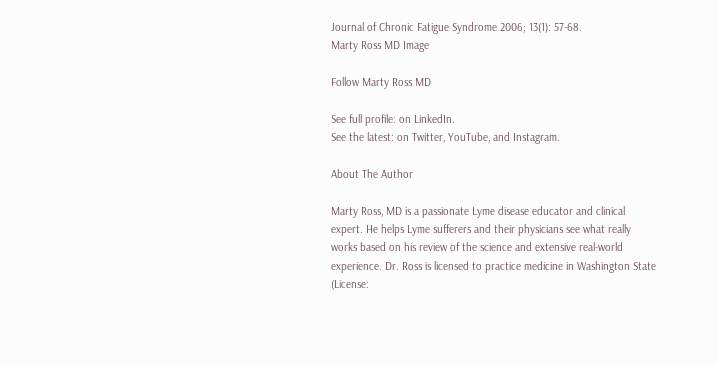Journal of Chronic Fatigue Syndrome 2006; 13(1): 57-68.
Marty Ross MD Image

Follow Marty Ross MD

See full profile: on LinkedIn.
See the latest: on Twitter, YouTube, and Instagram.

About The Author

Marty Ross, MD is a passionate Lyme disease educator and clinical expert. He helps Lyme sufferers and their physicians see what really works based on his review of the science and extensive real-world experience. Dr. Ross is licensed to practice medicine in Washington State (License: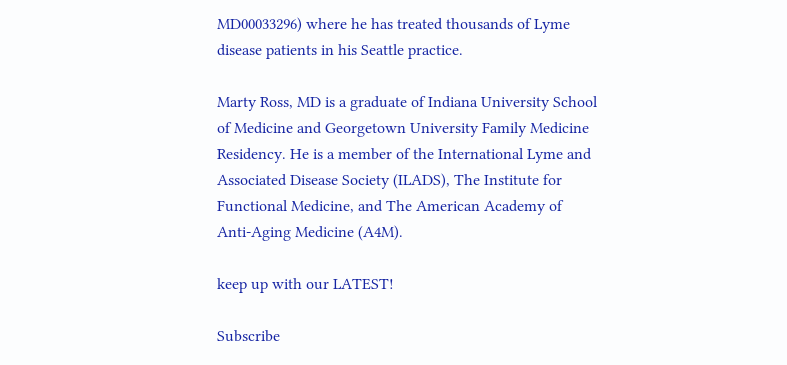MD00033296) where he has treated thousands of Lyme disease patients in his Seattle practice.

Marty Ross, MD is a graduate of Indiana University School of Medicine and Georgetown University Family Medicine Residency. He is a member of the International Lyme and Associated Disease Society (ILADS), The Institute for Functional Medicine, and The American Academy of Anti-Aging Medicine (A4M).

keep up with our LATEST!

Subscribe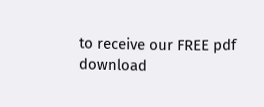to receive our FREE pdf download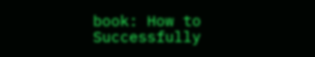book: How to Successfully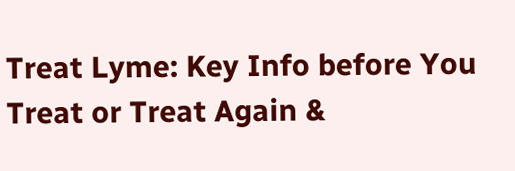Treat Lyme: Key Info before You Treat or Treat Again &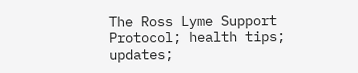The Ross Lyme Support Protocol; health tips; updates;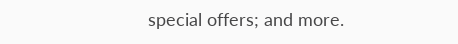special offers; and more.